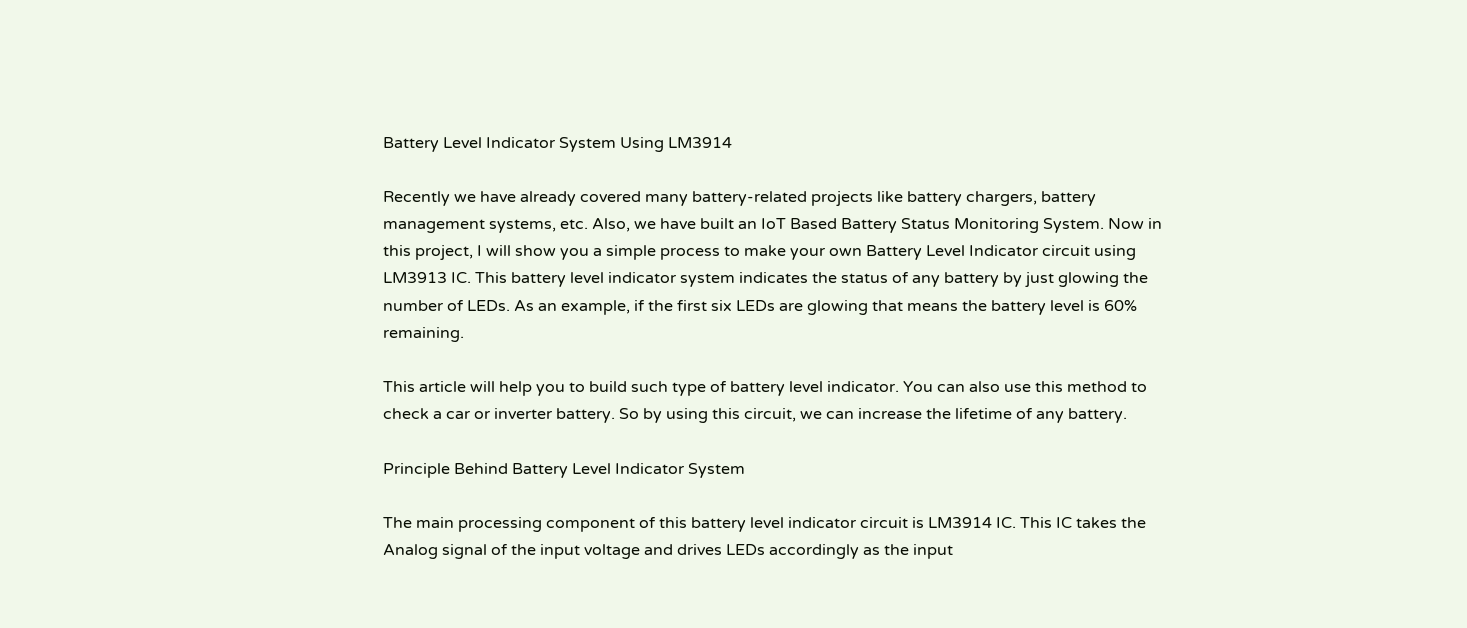Battery Level Indicator System Using LM3914

Recently we have already covered many battery-related projects like battery chargers, battery management systems, etc. Also, we have built an IoT Based Battery Status Monitoring System. Now in this project, I will show you a simple process to make your own Battery Level Indicator circuit using LM3913 IC. This battery level indicator system indicates the status of any battery by just glowing the number of LEDs. As an example, if the first six LEDs are glowing that means the battery level is 60% remaining.

This article will help you to build such type of battery level indicator. You can also use this method to check a car or inverter battery. So by using this circuit, we can increase the lifetime of any battery.

Principle Behind Battery Level Indicator System

The main processing component of this battery level indicator circuit is LM3914 IC. This IC takes the Analog signal of the input voltage and drives LEDs accordingly as the input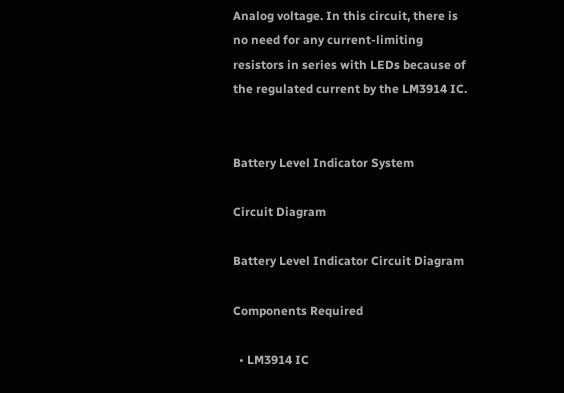Analog voltage. In this circuit, there is no need for any current-limiting resistors in series with LEDs because of the regulated current by the LM3914 IC.


Battery Level Indicator System

Circuit Diagram

Battery Level Indicator Circuit Diagram

Components Required

  • LM3914 IC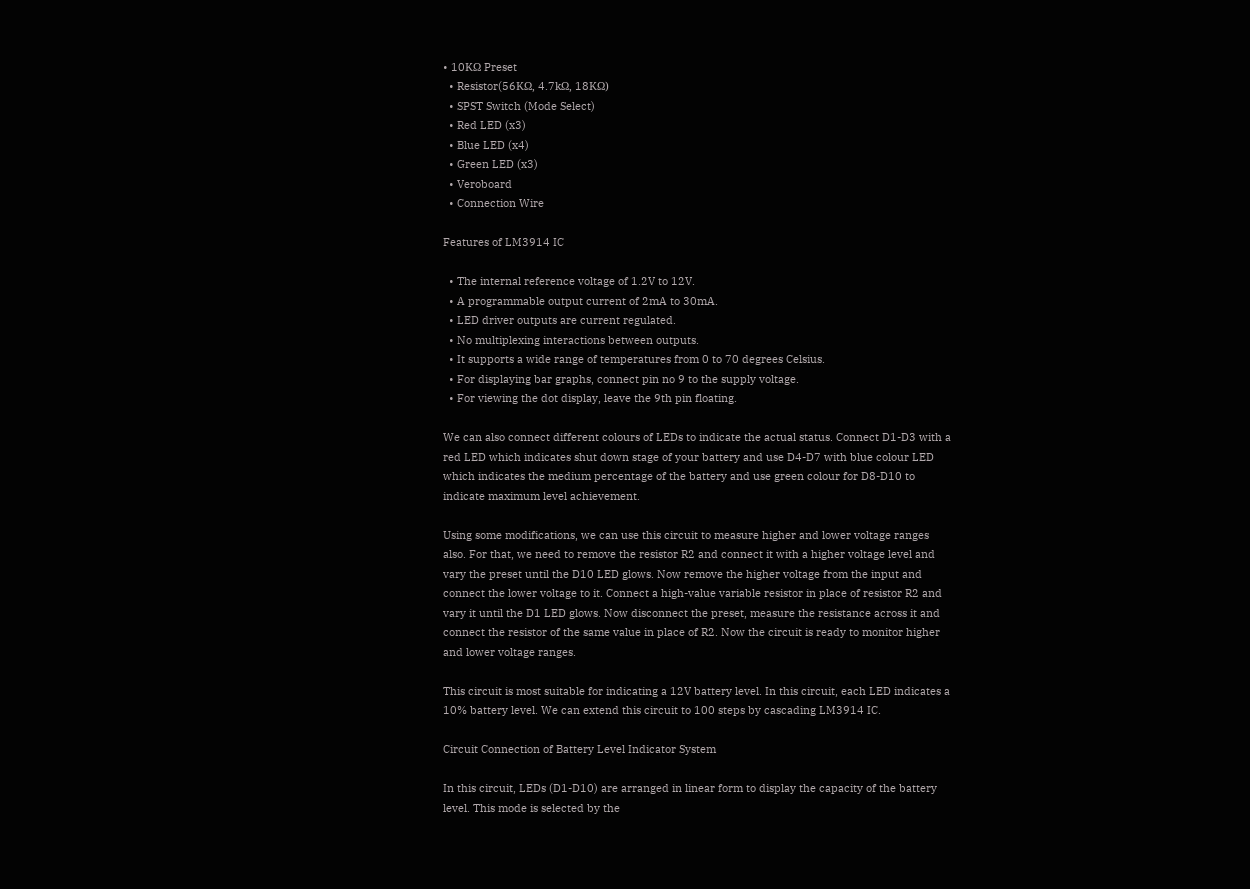• 10KΩ Preset
  • Resistor(56KΩ, 4.7kΩ, 18KΩ)
  • SPST Switch (Mode Select)
  • Red LED (x3)
  • Blue LED (x4)
  • Green LED (x3)
  • Veroboard
  • Connection Wire

Features of LM3914 IC

  • The internal reference voltage of 1.2V to 12V.
  • A programmable output current of 2mA to 30mA.
  • LED driver outputs are current regulated.
  • No multiplexing interactions between outputs.
  • It supports a wide range of temperatures from 0 to 70 degrees Celsius.
  • For displaying bar graphs, connect pin no 9 to the supply voltage.
  • For viewing the dot display, leave the 9th pin floating.

We can also connect different colours of LEDs to indicate the actual status. Connect D1-D3 with a red LED which indicates shut down stage of your battery and use D4-D7 with blue colour LED which indicates the medium percentage of the battery and use green colour for D8-D10 to indicate maximum level achievement.

Using some modifications, we can use this circuit to measure higher and lower voltage ranges also. For that, we need to remove the resistor R2 and connect it with a higher voltage level and vary the preset until the D10 LED glows. Now remove the higher voltage from the input and connect the lower voltage to it. Connect a high-value variable resistor in place of resistor R2 and vary it until the D1 LED glows. Now disconnect the preset, measure the resistance across it and connect the resistor of the same value in place of R2. Now the circuit is ready to monitor higher and lower voltage ranges.

This circuit is most suitable for indicating a 12V battery level. In this circuit, each LED indicates a 10% battery level. We can extend this circuit to 100 steps by cascading LM3914 IC.

Circuit Connection of Battery Level Indicator System

In this circuit, LEDs (D1-D10) are arranged in linear form to display the capacity of the battery level. This mode is selected by the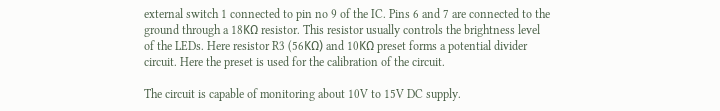external switch 1 connected to pin no 9 of the IC. Pins 6 and 7 are connected to the ground through a 18KΩ resistor. This resistor usually controls the brightness level of the LEDs. Here resistor R3 (56KΩ) and 10KΩ preset forms a potential divider circuit. Here the preset is used for the calibration of the circuit.

The circuit is capable of monitoring about 10V to 15V DC supply.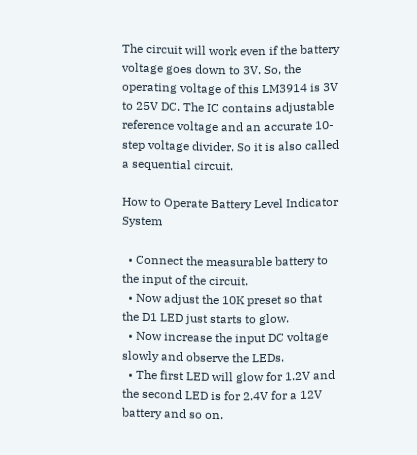The circuit will work even if the battery voltage goes down to 3V. So, the operating voltage of this LM3914 is 3V to 25V DC. The IC contains adjustable reference voltage and an accurate 10-step voltage divider. So it is also called a sequential circuit.

How to Operate Battery Level Indicator System

  • Connect the measurable battery to the input of the circuit.
  • Now adjust the 10K preset so that the D1 LED just starts to glow.
  • Now increase the input DC voltage slowly and observe the LEDs.
  • The first LED will glow for 1.2V and the second LED is for 2.4V for a 12V battery and so on.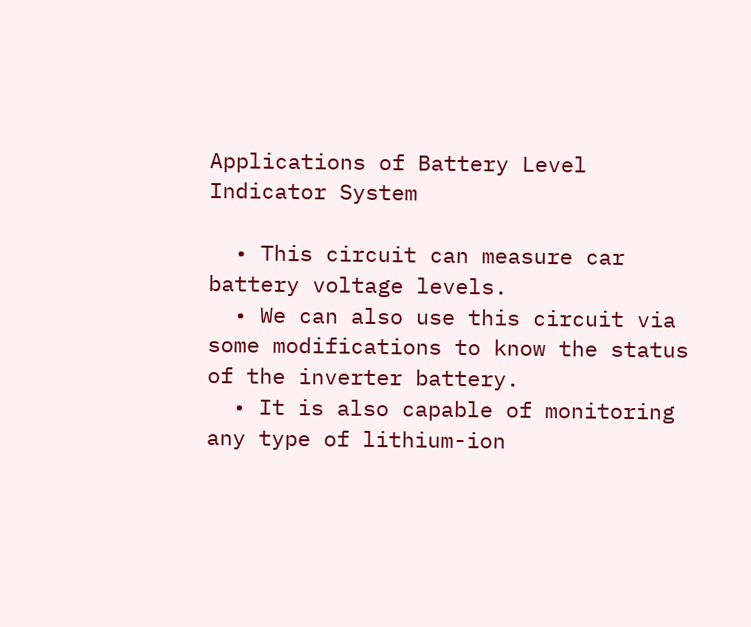Applications of Battery Level Indicator System

  • This circuit can measure car battery voltage levels.
  • We can also use this circuit via some modifications to know the status of the inverter battery.
  • It is also capable of monitoring any type of lithium-ion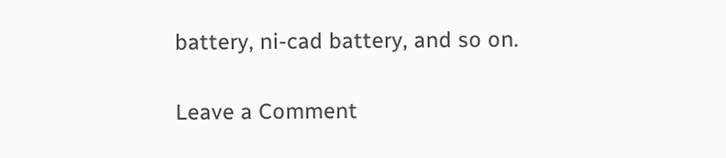battery, ni-cad battery, and so on.

Leave a Comment